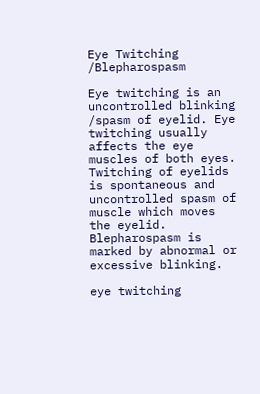Eye Twitching /Blepharospasm

Eye twitching is an uncontrolled blinking /spasm of eyelid. Eye twitching usually affects the eye muscles of both eyes. Twitching of eyelids is spontaneous and uncontrolled spasm of muscle which moves the eyelid. Blepharospasm is marked by abnormal or excessive blinking.

eye twitching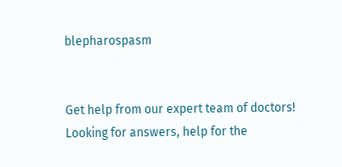blepharospasm


Get help from our expert team of doctors!
Looking for answers, help for the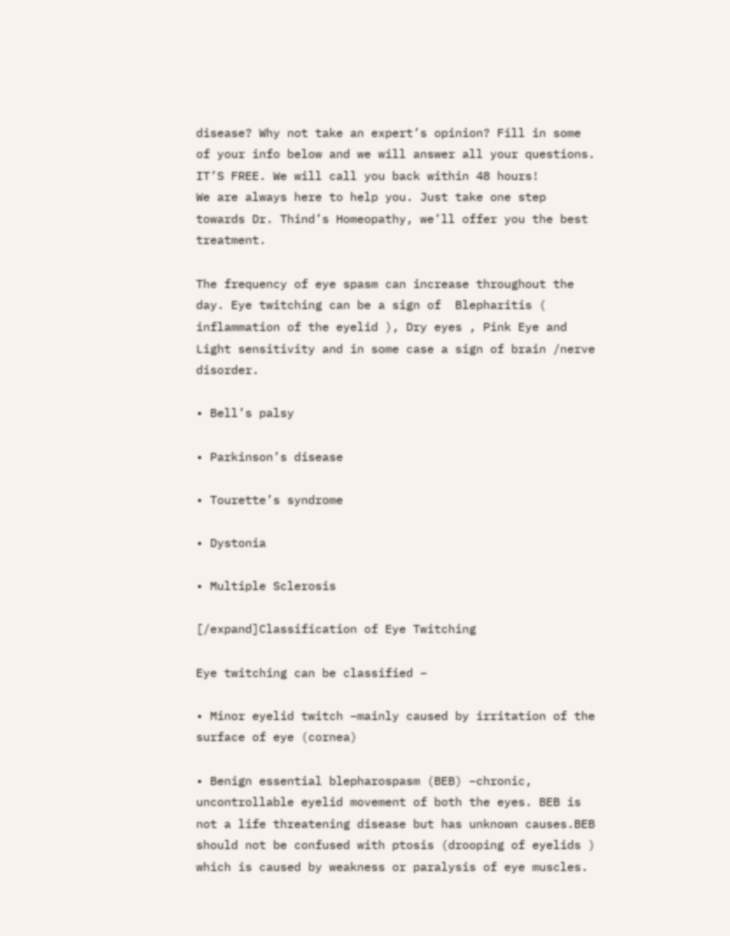disease? Why not take an expert’s opinion? Fill in some of your info below and we will answer all your questions.
IT’S FREE. We will call you back within 48 hours!
We are always here to help you. Just take one step towards Dr. Thind’s Homeopathy, we’ll offer you the best treatment.

The frequency of eye spasm can increase throughout the day. Eye twitching can be a sign of  Blepharitis ( inflammation of the eyelid ), Dry eyes , Pink Eye and Light sensitivity and in some case a sign of brain /nerve disorder.

• Bell’s palsy

• Parkinson’s disease

• Tourette’s syndrome

• Dystonia

• Multiple Sclerosis

[/expand]Classification of Eye Twitching

Eye twitching can be classified –

• Minor eyelid twitch –mainly caused by irritation of the surface of eye (cornea)

• Benign essential blepharospasm (BEB) –chronic, uncontrollable eyelid movement of both the eyes. BEB is not a life threatening disease but has unknown causes.BEB should not be confused with ptosis (drooping of eyelids ) which is caused by weakness or paralysis of eye muscles.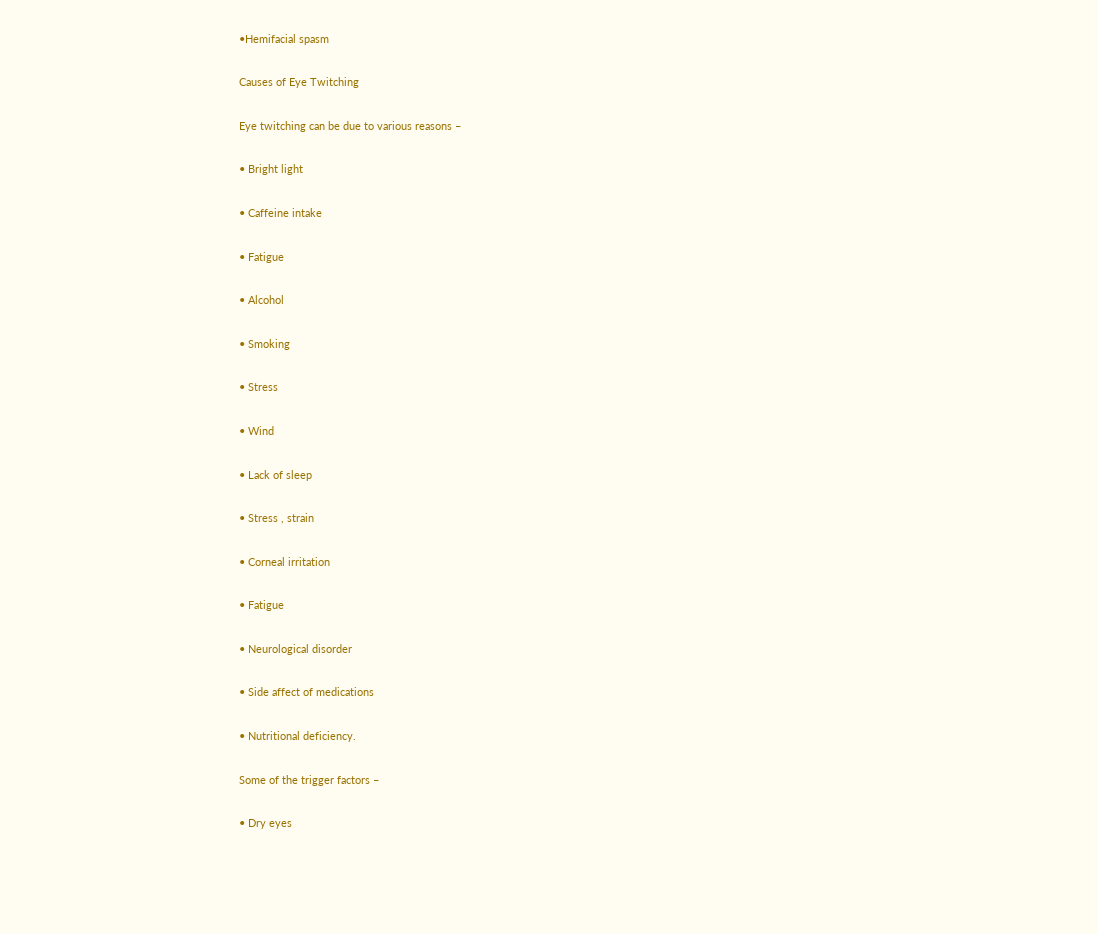•Hemifacial spasm

Causes of Eye Twitching

Eye twitching can be due to various reasons –

• Bright light

• Caffeine intake

• Fatigue

• Alcohol

• Smoking

• Stress

• Wind

• Lack of sleep

• Stress , strain

• Corneal irritation

• Fatigue

• Neurological disorder

• Side affect of medications

• Nutritional deficiency.

Some of the trigger factors –

• Dry eyes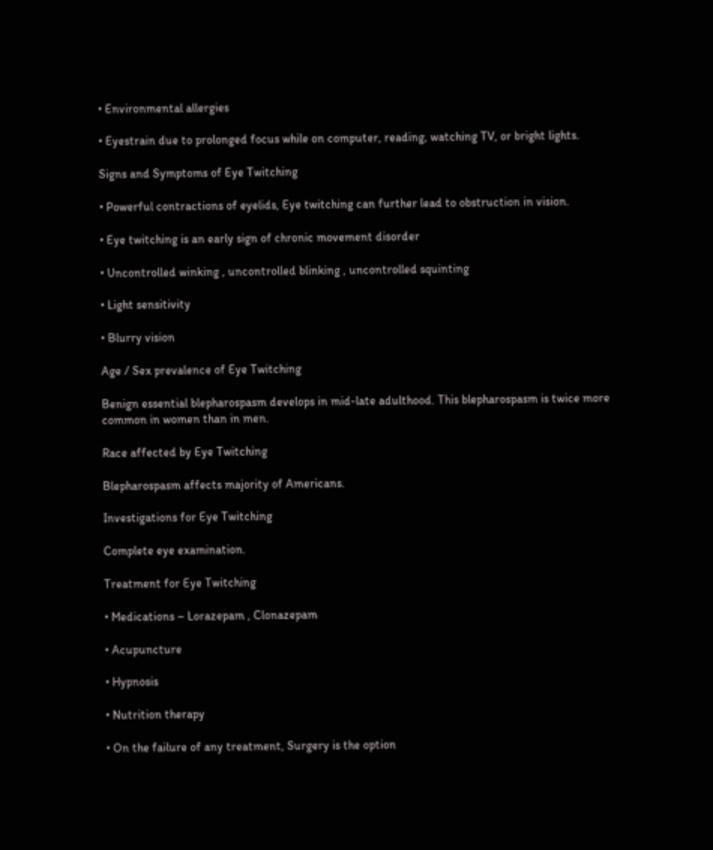• Environmental allergies

• Eyestrain due to prolonged focus while on computer, reading, watching TV, or bright lights.

Signs and Symptoms of Eye Twitching

• Powerful contractions of eyelids, Eye twitching can further lead to obstruction in vision.

• Eye twitching is an early sign of chronic movement disorder

• Uncontrolled winking , uncontrolled blinking , uncontrolled squinting

• Light sensitivity

• Blurry vision

Age / Sex prevalence of Eye Twitching

Benign essential blepharospasm develops in mid-late adulthood. This blepharospasm is twice more common in women than in men.

Race affected by Eye Twitching

Blepharospasm affects majority of Americans.

Investigations for Eye Twitching

Complete eye examination.

Treatment for Eye Twitching

• Medications – Lorazepam , Clonazepam

• Acupuncture

• Hypnosis

• Nutrition therapy

• On the failure of any treatment, Surgery is the option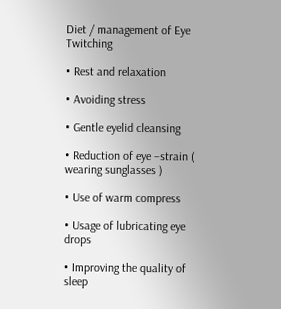Diet / management of Eye Twitching

• Rest and relaxation

• Avoiding stress

• Gentle eyelid cleansing

• Reduction of eye –strain ( wearing sunglasses )

• Use of warm compress

• Usage of lubricating eye drops

• Improving the quality of sleep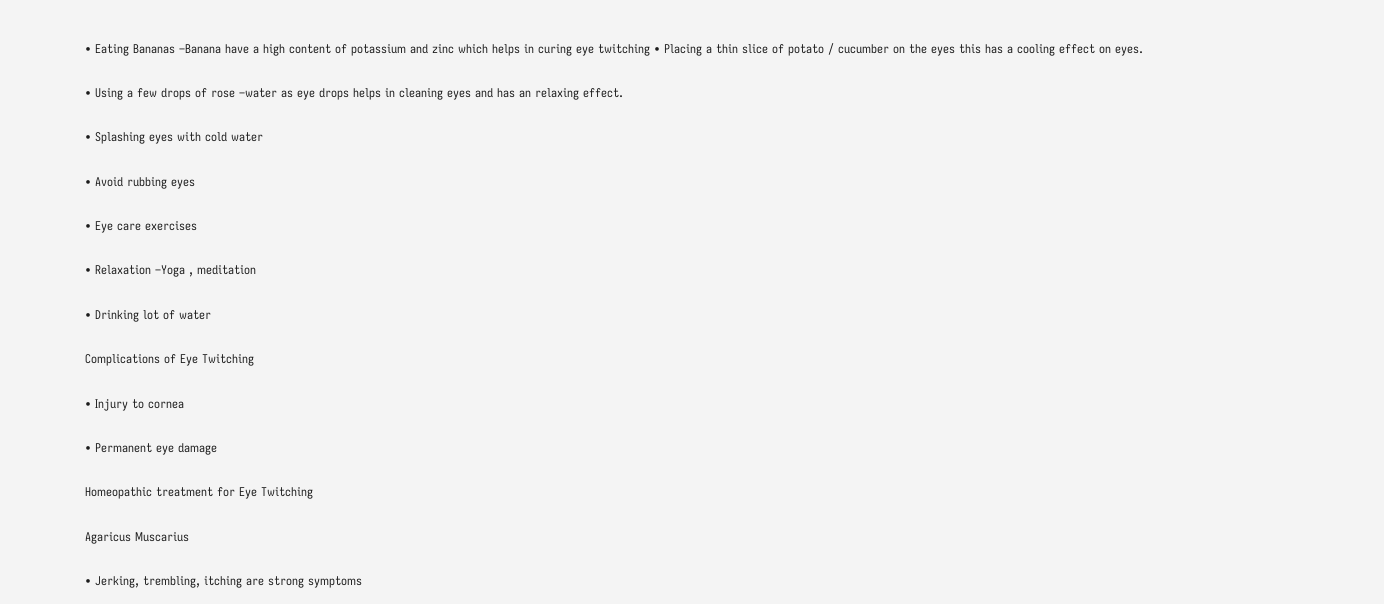• Eating Bananas –Banana have a high content of potassium and zinc which helps in curing eye twitching • Placing a thin slice of potato / cucumber on the eyes this has a cooling effect on eyes.

• Using a few drops of rose –water as eye drops helps in cleaning eyes and has an relaxing effect.

• Splashing eyes with cold water

• Avoid rubbing eyes

• Eye care exercises

• Relaxation –Yoga , meditation

• Drinking lot of water

Complications of Eye Twitching

• Injury to cornea

• Permanent eye damage

Homeopathic treatment for Eye Twitching

Agaricus Muscarius

• Jerking, trembling, itching are strong symptoms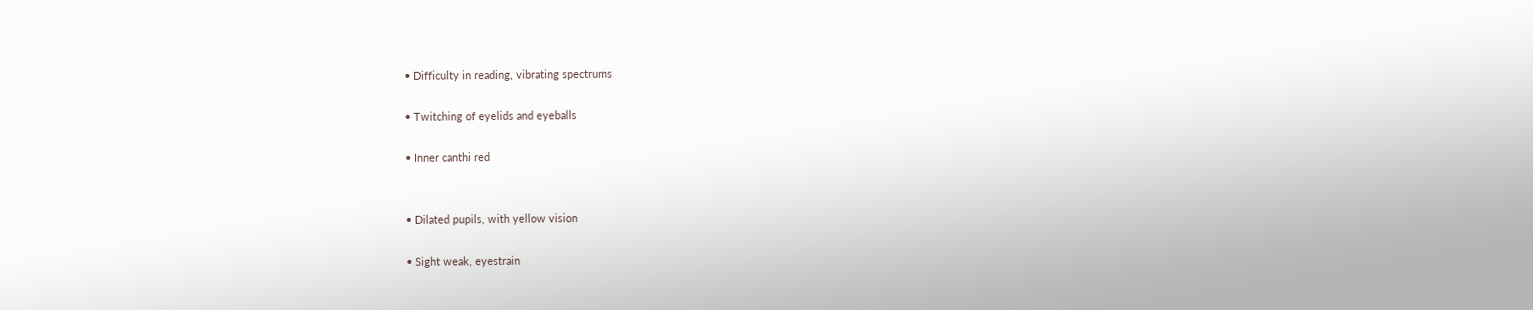• Difficulty in reading, vibrating spectrums

• Twitching of eyelids and eyeballs

• Inner canthi red


• Dilated pupils, with yellow vision

• Sight weak, eyestrain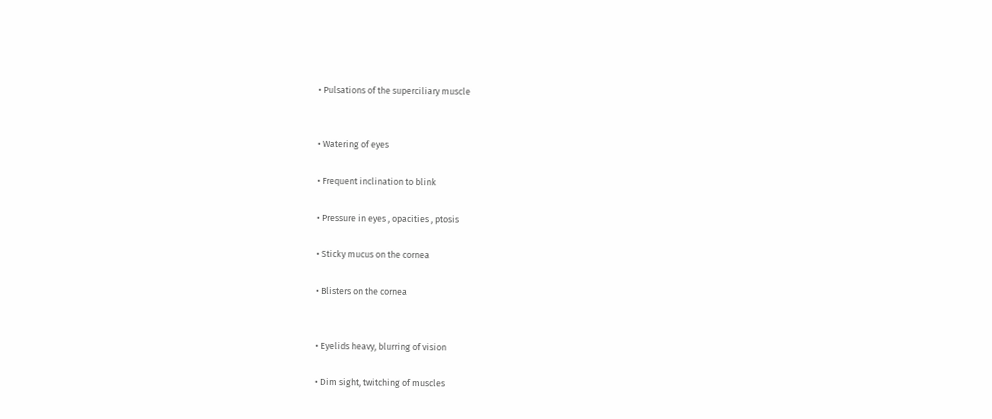• Pulsations of the superciliary muscle


• Watering of eyes

• Frequent inclination to blink

• Pressure in eyes , opacities , ptosis

• Sticky mucus on the cornea

• Blisters on the cornea


• Eyelids heavy, blurring of vision

• Dim sight, twitching of muscles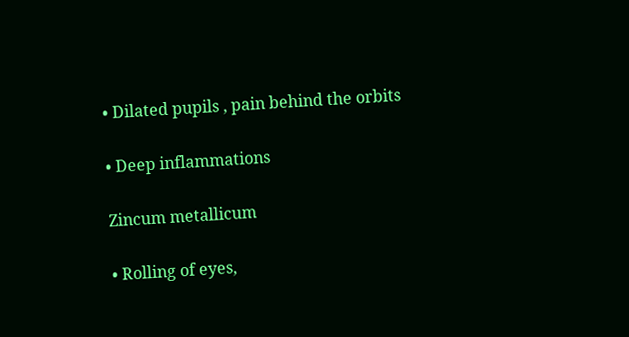• Dilated pupils , pain behind the orbits

• Deep inflammations

Zincum metallicum

• Rolling of eyes,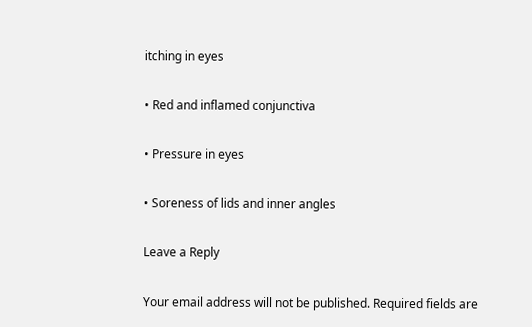itching in eyes

• Red and inflamed conjunctiva

• Pressure in eyes

• Soreness of lids and inner angles

Leave a Reply

Your email address will not be published. Required fields are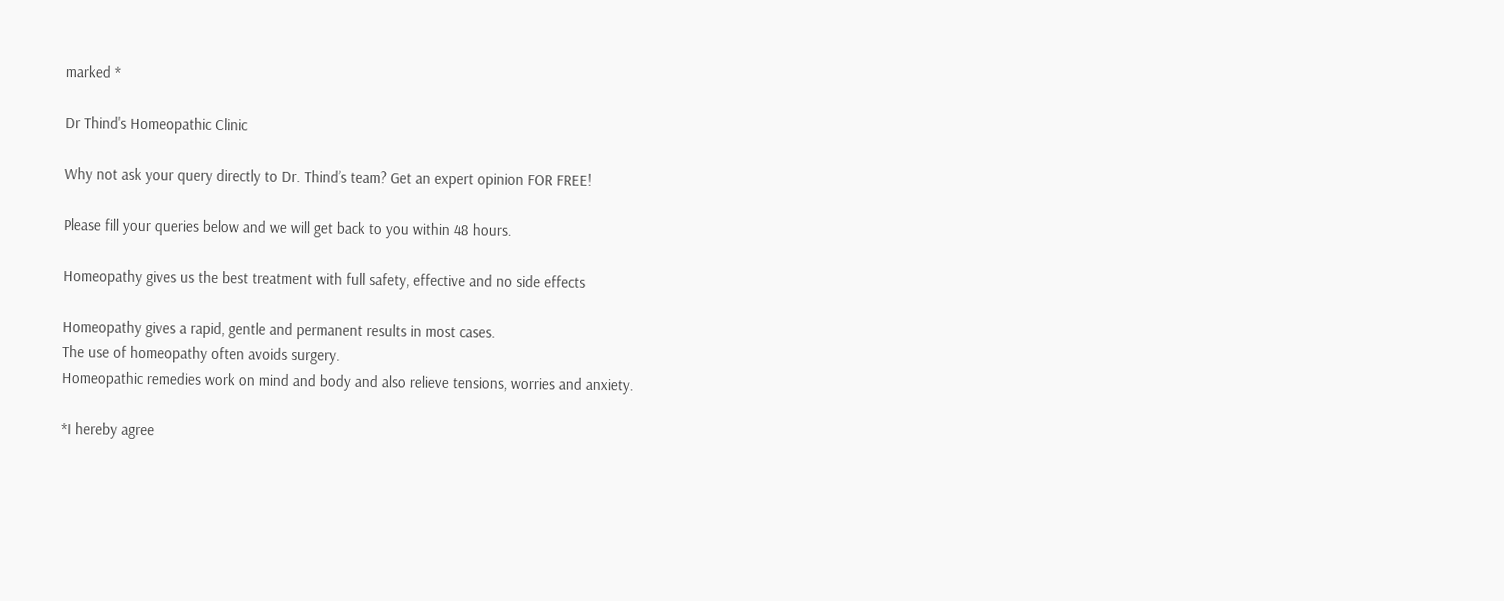marked *

Dr Thind's Homeopathic Clinic

Why not ask your query directly to Dr. Thind’s team? Get an expert opinion FOR FREE!

Please fill your queries below and we will get back to you within 48 hours.

Homeopathy gives us the best treatment with full safety, effective and no side effects

Homeopathy gives a rapid, gentle and permanent results in most cases.
The use of homeopathy often avoids surgery.
Homeopathic remedies work on mind and body and also relieve tensions, worries and anxiety.

*I hereby agree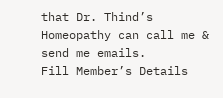that Dr. Thind’s Homeopathy can call me & send me emails.
Fill Member’s Details